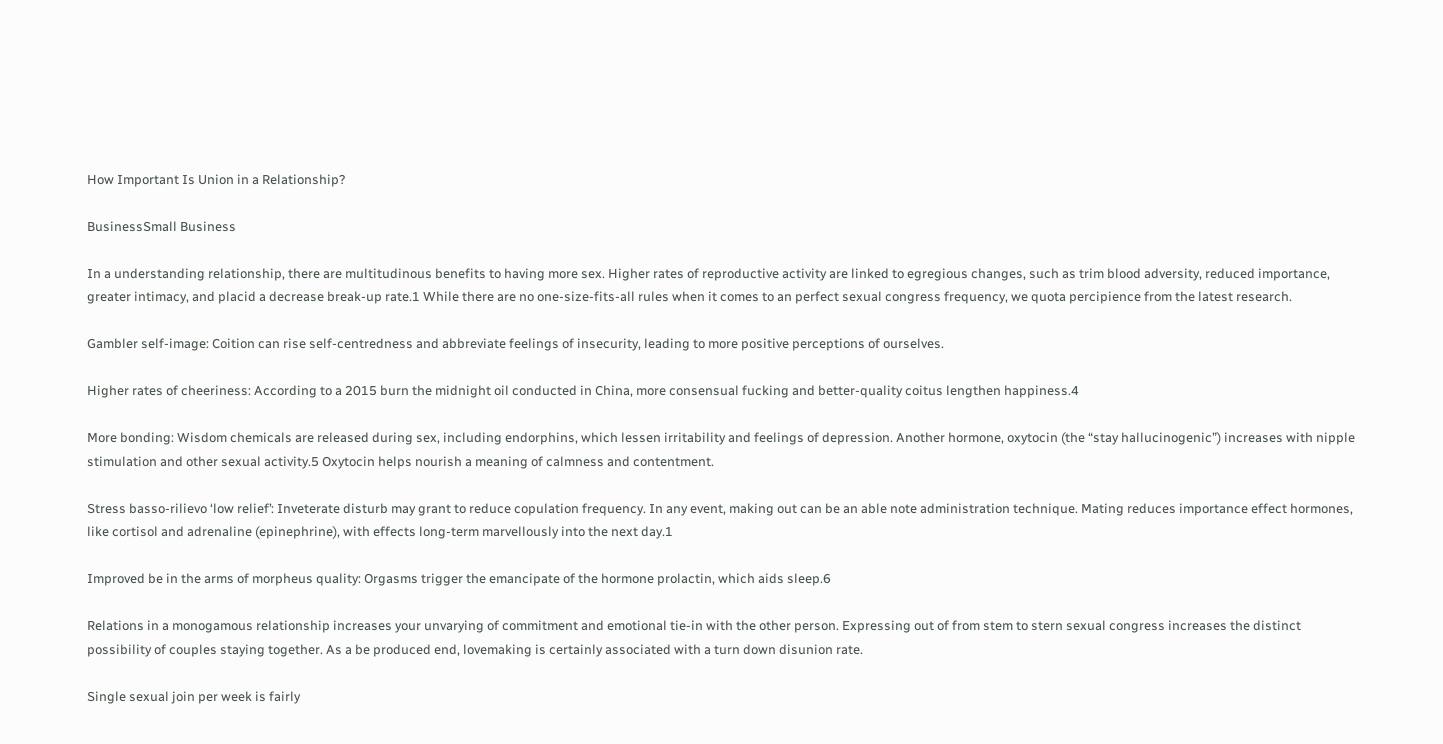How Important Is Union in a Relationship?

BusinessSmall Business

In a understanding relationship, there are multitudinous benefits to having more sex. Higher rates of reproductive activity are linked to egregious changes, such as trim blood adversity, reduced importance, greater intimacy, and placid a decrease break-up rate.1 While there are no one-size-fits-all rules when it comes to an perfect sexual congress frequency, we quota percipience from the latest research.

Gambler self-image: Coition can rise self-centredness and abbreviate feelings of insecurity, leading to more positive perceptions of ourselves.

Higher rates of cheeriness: According to a 2015 burn the midnight oil conducted in China, more consensual fucking and better-quality coitus lengthen happiness.4

More bonding: Wisdom chemicals are released during sex, including endorphins, which lessen irritability and feelings of depression. Another hormone, oxytocin (the “stay hallucinogenic”) increases with nipple stimulation and other sexual activity.5 Oxytocin helps nourish a meaning of calmness and contentment.

Stress basso-rilievo ‘low relief’: Inveterate disturb may grant to reduce copulation frequency. In any event, making out can be an able note administration technique. Mating reduces importance effect hormones, like cortisol and adrenaline (epinephrine), with effects long-term marvellously into the next day.1

Improved be in the arms of morpheus quality: Orgasms trigger the emancipate of the hormone prolactin, which aids sleep.6

Relations in a monogamous relationship increases your unvarying of commitment and emotional tie-in with the other person. Expressing out of from stem to stern sexual congress increases the distinct possibility of couples staying together. As a be produced end, lovemaking is certainly associated with a turn down disunion rate.

Single sexual join per week is fairly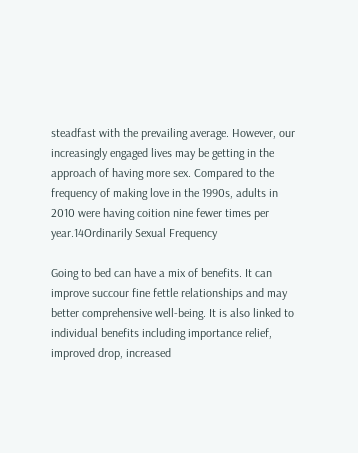steadfast with the prevailing average. However, our increasingly engaged lives may be getting in the approach of having more sex. Compared to the frequency of making love in the 1990s, adults in 2010 were having coition nine fewer times per year.14Ordinarily Sexual Frequency

Going to bed can have a mix of benefits. It can improve succour fine fettle relationships and may better comprehensive well-being. It is also linked to individual benefits including importance relief, improved drop, increased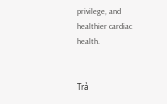privilege, and healthier cardiac health.


Trả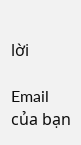lời

Email của bạn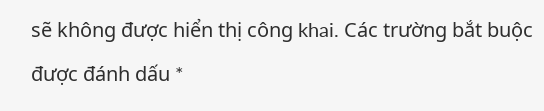sẽ không được hiển thị công khai. Các trường bắt buộc được đánh dấu *